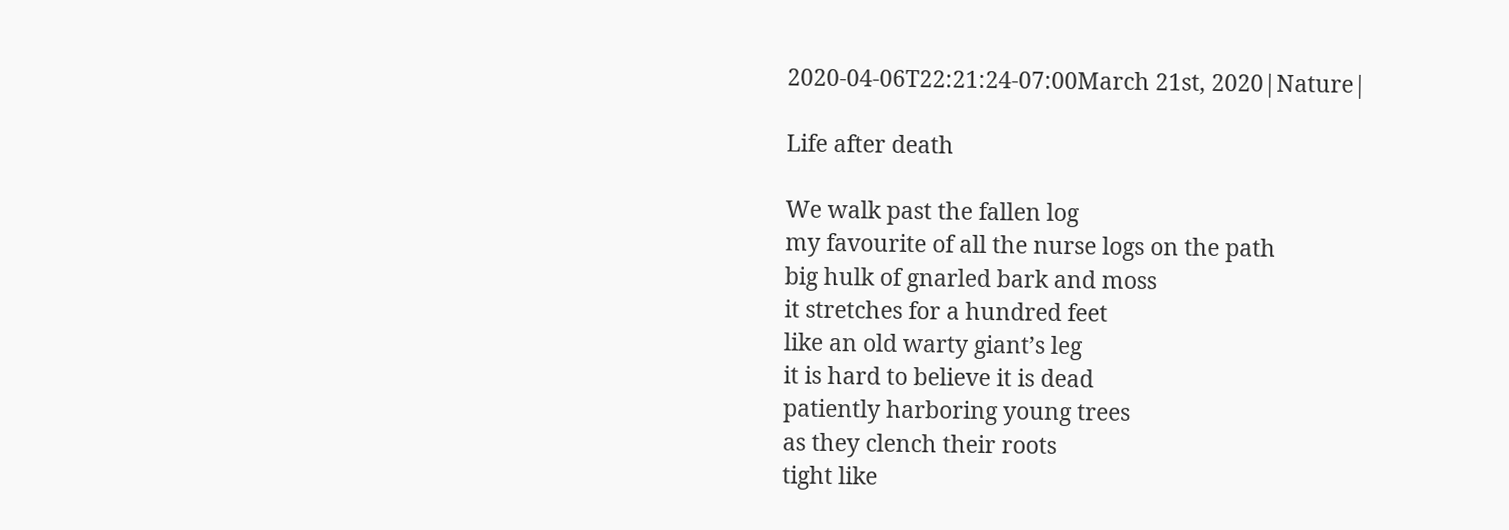2020-04-06T22:21:24-07:00March 21st, 2020|Nature|

Life after death

We walk past the fallen log
my favourite of all the nurse logs on the path
big hulk of gnarled bark and moss
it stretches for a hundred feet
like an old warty giant’s leg
it is hard to believe it is dead
patiently harboring young trees
as they clench their roots
tight like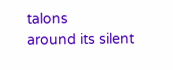talons
around its silent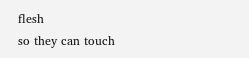flesh
so they can touch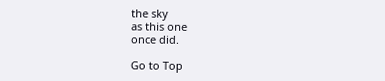the sky
as this one
once did.

Go to Top